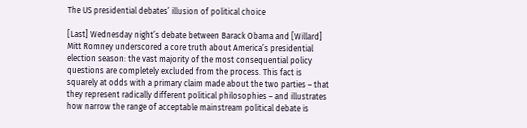The US presidential debates’ illusion of political choice

[Last] Wednesday night’s debate between Barack Obama and [Willard] Mitt Romney underscored a core truth about America’s presidential election season: the vast majority of the most consequential policy questions are completely excluded from the process. This fact is squarely at odds with a primary claim made about the two parties – that they represent radically different political philosophies – and illustrates how narrow the range of acceptable mainstream political debate is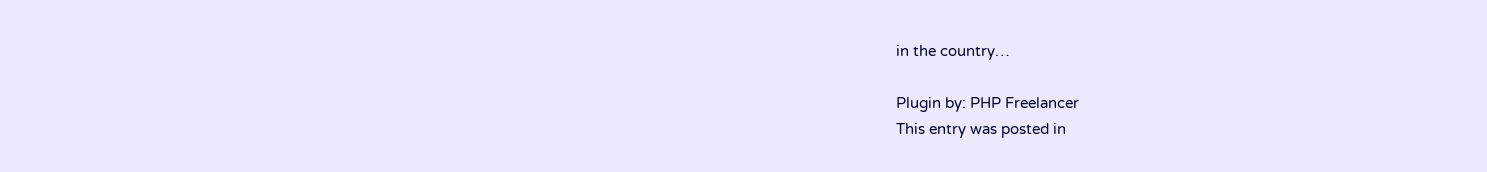in the country…

Plugin by: PHP Freelancer
This entry was posted in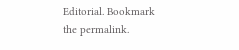Editorial. Bookmark the permalink.